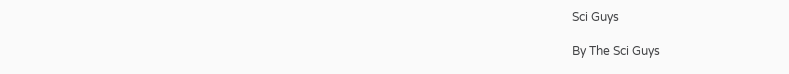Sci Guys

By The Sci Guys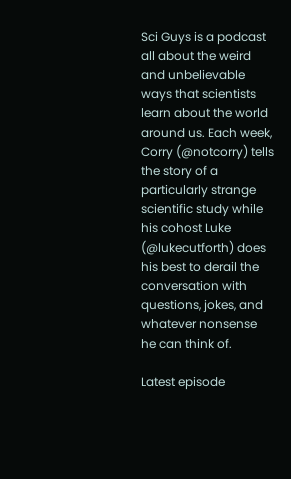Sci Guys is a podcast all about the weird and unbelievable ways that scientists learn about the world around us. Each week, Corry (@notcorry) tells the story of a particularly strange scientific study while his cohost Luke (@lukecutforth) does his best to derail the conversation with questions, jokes, and whatever nonsense he can think of.

Latest episode